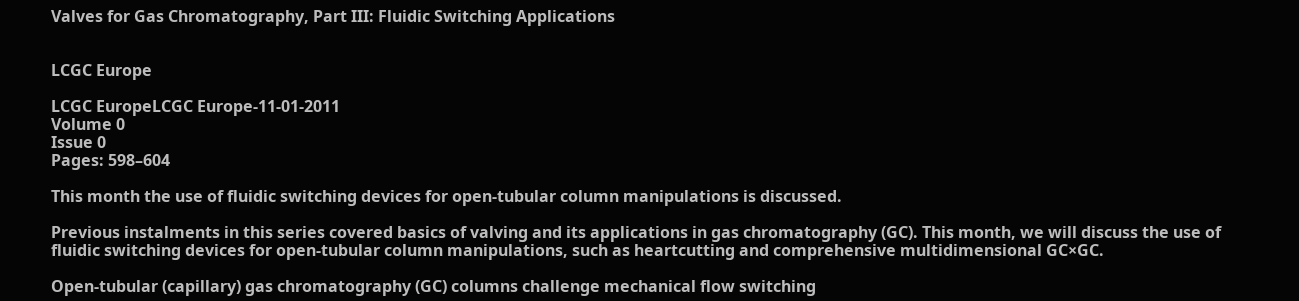Valves for Gas Chromatography, Part III: Fluidic Switching Applications


LCGC Europe

LCGC EuropeLCGC Europe-11-01-2011
Volume 0
Issue 0
Pages: 598–604

This month the use of fluidic switching devices for open-tubular column manipulations is discussed.

Previous instalments in this series covered basics of valving and its applications in gas chromatography (GC). This month, we will discuss the use of fluidic switching devices for open-tubular column manipulations, such as heartcutting and comprehensive multidimensional GC×GC.

Open-tubular (capillary) gas chromatography (GC) columns challenge mechanical flow switching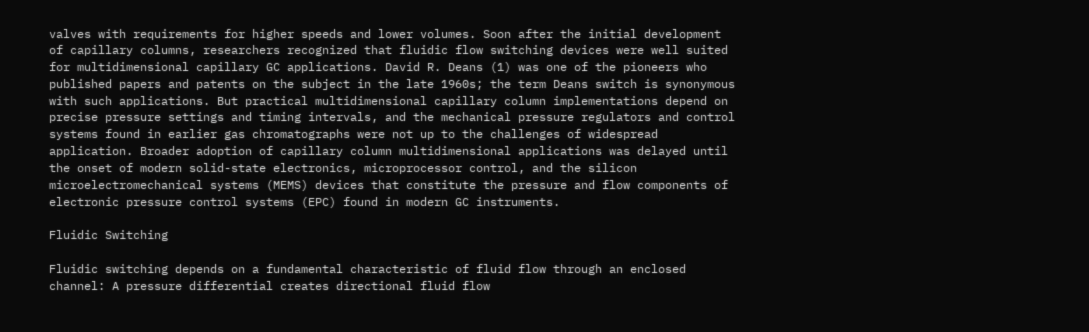valves with requirements for higher speeds and lower volumes. Soon after the initial development of capillary columns, researchers recognized that fluidic flow switching devices were well suited for multidimensional capillary GC applications. David R. Deans (1) was one of the pioneers who published papers and patents on the subject in the late 1960s; the term Deans switch is synonymous with such applications. But practical multidimensional capillary column implementations depend on precise pressure settings and timing intervals, and the mechanical pressure regulators and control systems found in earlier gas chromatographs were not up to the challenges of widespread application. Broader adoption of capillary column multidimensional applications was delayed until the onset of modern solid-state electronics, microprocessor control, and the silicon microelectromechanical systems (MEMS) devices that constitute the pressure and flow components of electronic pressure control systems (EPC) found in modern GC instruments.

Fluidic Switching

Fluidic switching depends on a fundamental characteristic of fluid flow through an enclosed channel: A pressure differential creates directional fluid flow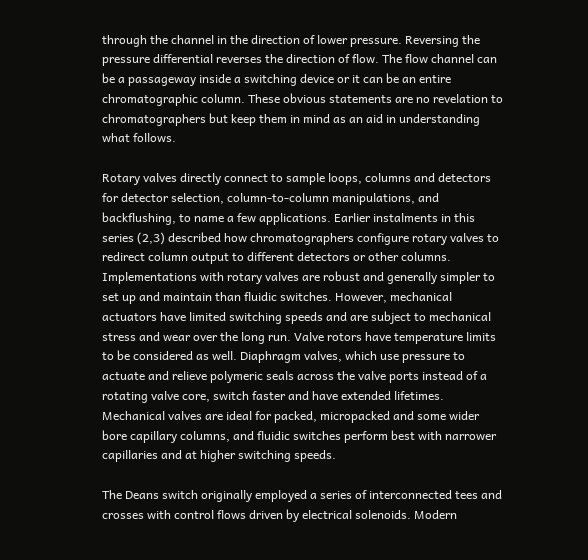through the channel in the direction of lower pressure. Reversing the pressure differential reverses the direction of flow. The flow channel can be a passageway inside a switching device or it can be an entire chromatographic column. These obvious statements are no revelation to chromatographers but keep them in mind as an aid in understanding what follows.

Rotary valves directly connect to sample loops, columns and detectors for detector selection, column-to-column manipulations, and backflushing, to name a few applications. Earlier instalments in this series (2,3) described how chromatographers configure rotary valves to redirect column output to different detectors or other columns. Implementations with rotary valves are robust and generally simpler to set up and maintain than fluidic switches. However, mechanical actuators have limited switching speeds and are subject to mechanical stress and wear over the long run. Valve rotors have temperature limits to be considered as well. Diaphragm valves, which use pressure to actuate and relieve polymeric seals across the valve ports instead of a rotating valve core, switch faster and have extended lifetimes. Mechanical valves are ideal for packed, micropacked and some wider bore capillary columns, and fluidic switches perform best with narrower capillaries and at higher switching speeds.

The Deans switch originally employed a series of interconnected tees and crosses with control flows driven by electrical solenoids. Modern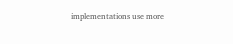implementations use more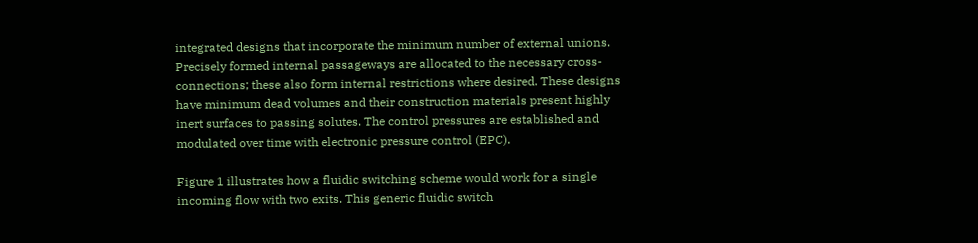integrated designs that incorporate the minimum number of external unions. Precisely formed internal passageways are allocated to the necessary cross-connections; these also form internal restrictions where desired. These designs have minimum dead volumes and their construction materials present highly inert surfaces to passing solutes. The control pressures are established and modulated over time with electronic pressure control (EPC).

Figure 1 illustrates how a fluidic switching scheme would work for a single incoming flow with two exits. This generic fluidic switch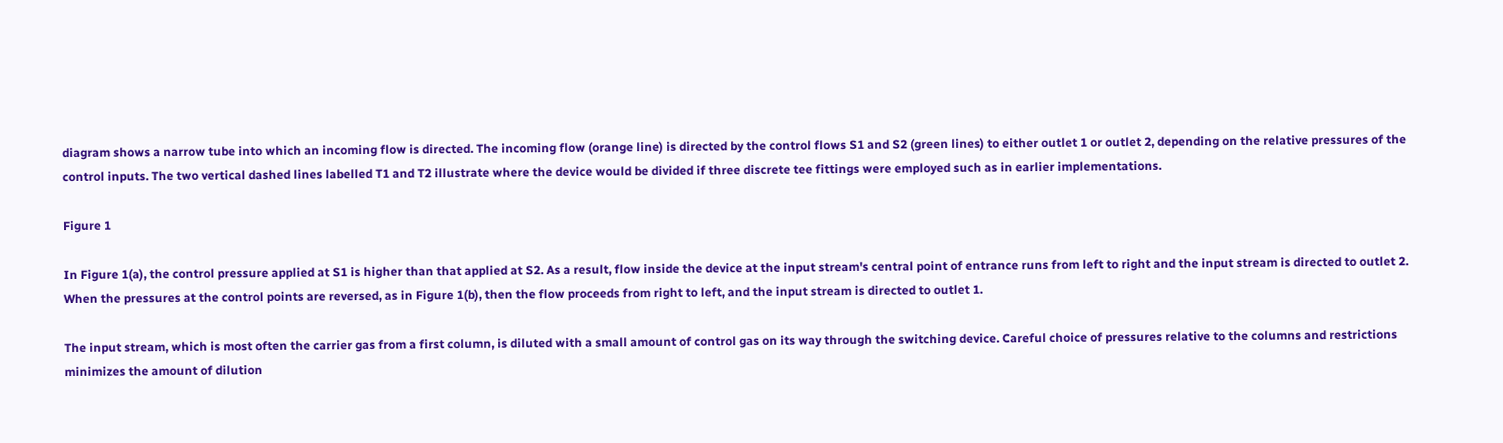diagram shows a narrow tube into which an incoming flow is directed. The incoming flow (orange line) is directed by the control flows S1 and S2 (green lines) to either outlet 1 or outlet 2, depending on the relative pressures of the control inputs. The two vertical dashed lines labelled T1 and T2 illustrate where the device would be divided if three discrete tee fittings were employed such as in earlier implementations.

Figure 1

In Figure 1(a), the control pressure applied at S1 is higher than that applied at S2. As a result, flow inside the device at the input stream's central point of entrance runs from left to right and the input stream is directed to outlet 2. When the pressures at the control points are reversed, as in Figure 1(b), then the flow proceeds from right to left, and the input stream is directed to outlet 1.

The input stream, which is most often the carrier gas from a first column, is diluted with a small amount of control gas on its way through the switching device. Careful choice of pressures relative to the columns and restrictions minimizes the amount of dilution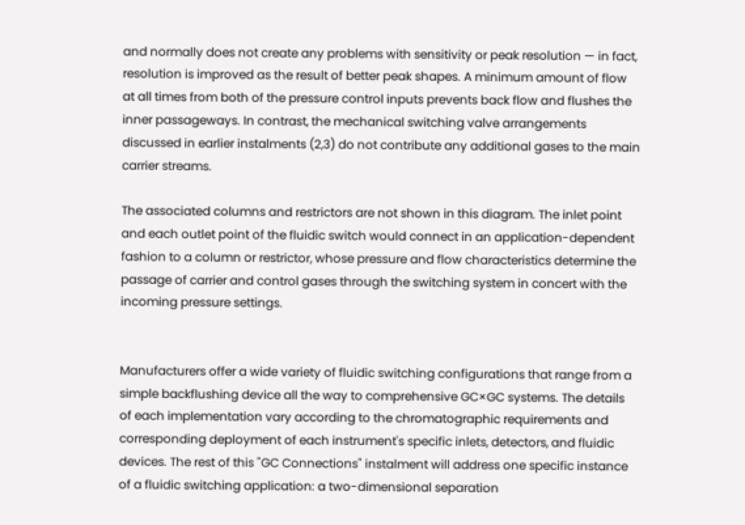and normally does not create any problems with sensitivity or peak resolution — in fact, resolution is improved as the result of better peak shapes. A minimum amount of flow at all times from both of the pressure control inputs prevents back flow and flushes the inner passageways. In contrast, the mechanical switching valve arrangements discussed in earlier instalments (2,3) do not contribute any additional gases to the main carrier streams.

The associated columns and restrictors are not shown in this diagram. The inlet point and each outlet point of the fluidic switch would connect in an application-dependent fashion to a column or restrictor, whose pressure and flow characteristics determine the passage of carrier and control gases through the switching system in concert with the incoming pressure settings.


Manufacturers offer a wide variety of fluidic switching configurations that range from a simple backflushing device all the way to comprehensive GC×GC systems. The details of each implementation vary according to the chromatographic requirements and corresponding deployment of each instrument's specific inlets, detectors, and fluidic devices. The rest of this "GC Connections" instalment will address one specific instance of a fluidic switching application: a two-dimensional separation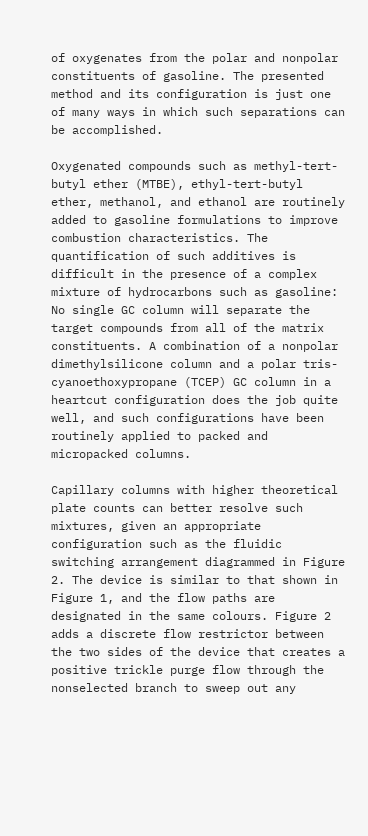of oxygenates from the polar and nonpolar constituents of gasoline. The presented method and its configuration is just one of many ways in which such separations can be accomplished.

Oxygenated compounds such as methyl-tert-butyl ether (MTBE), ethyl-tert-butyl ether, methanol, and ethanol are routinely added to gasoline formulations to improve combustion characteristics. The quantification of such additives is difficult in the presence of a complex mixture of hydrocarbons such as gasoline: No single GC column will separate the target compounds from all of the matrix constituents. A combination of a nonpolar dimethylsilicone column and a polar tris-cyanoethoxypropane (TCEP) GC column in a heartcut configuration does the job quite well, and such configurations have been routinely applied to packed and micropacked columns.

Capillary columns with higher theoretical plate counts can better resolve such mixtures, given an appropriate configuration such as the fluidic switching arrangement diagrammed in Figure 2. The device is similar to that shown in Figure 1, and the flow paths are designated in the same colours. Figure 2 adds a discrete flow restrictor between the two sides of the device that creates a positive trickle purge flow through the nonselected branch to sweep out any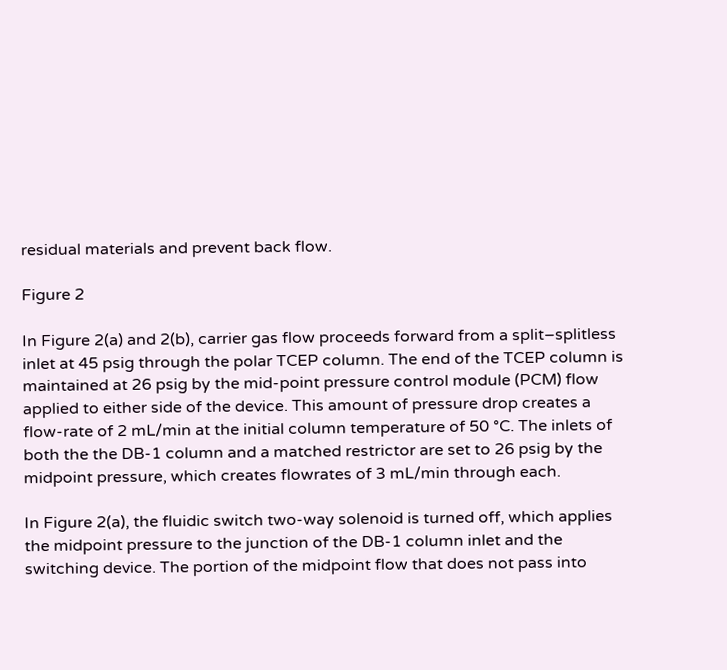residual materials and prevent back flow.

Figure 2

In Figure 2(a) and 2(b), carrier gas flow proceeds forward from a split–splitless inlet at 45 psig through the polar TCEP column. The end of the TCEP column is maintained at 26 psig by the mid-point pressure control module (PCM) flow applied to either side of the device. This amount of pressure drop creates a flow-rate of 2 mL/min at the initial column temperature of 50 °C. The inlets of both the the DB-1 column and a matched restrictor are set to 26 psig by the midpoint pressure, which creates flowrates of 3 mL/min through each.

In Figure 2(a), the fluidic switch two-way solenoid is turned off, which applies the midpoint pressure to the junction of the DB-1 column inlet and the switching device. The portion of the midpoint flow that does not pass into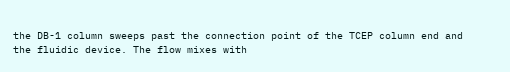the DB-1 column sweeps past the connection point of the TCEP column end and the fluidic device. The flow mixes with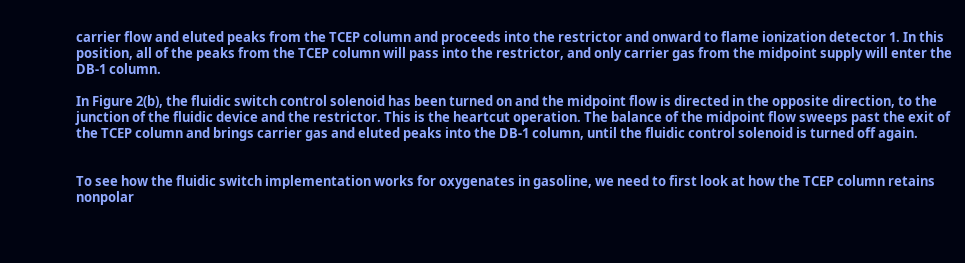carrier flow and eluted peaks from the TCEP column and proceeds into the restrictor and onward to flame ionization detector 1. In this position, all of the peaks from the TCEP column will pass into the restrictor, and only carrier gas from the midpoint supply will enter the DB-1 column.

In Figure 2(b), the fluidic switch control solenoid has been turned on and the midpoint flow is directed in the opposite direction, to the junction of the fluidic device and the restrictor. This is the heartcut operation. The balance of the midpoint flow sweeps past the exit of the TCEP column and brings carrier gas and eluted peaks into the DB-1 column, until the fluidic control solenoid is turned off again.


To see how the fluidic switch implementation works for oxygenates in gasoline, we need to first look at how the TCEP column retains nonpolar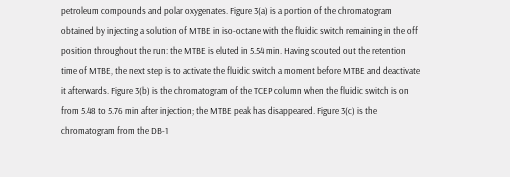petroleum compounds and polar oxygenates. Figure 3(a) is a portion of the chromatogram obtained by injecting a solution of MTBE in iso-octane with the fluidic switch remaining in the off position throughout the run: the MTBE is eluted in 5.54 min. Having scouted out the retention time of MTBE, the next step is to activate the fluidic switch a moment before MTBE and deactivate it afterwards. Figure 3(b) is the chromatogram of the TCEP column when the fluidic switch is on from 5.48 to 5.76 min after injection; the MTBE peak has disappeared. Figure 3(c) is the chromatogram from the DB-1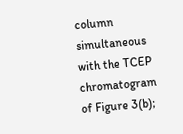column simultaneous with the TCEP chromatogram of Figure 3(b);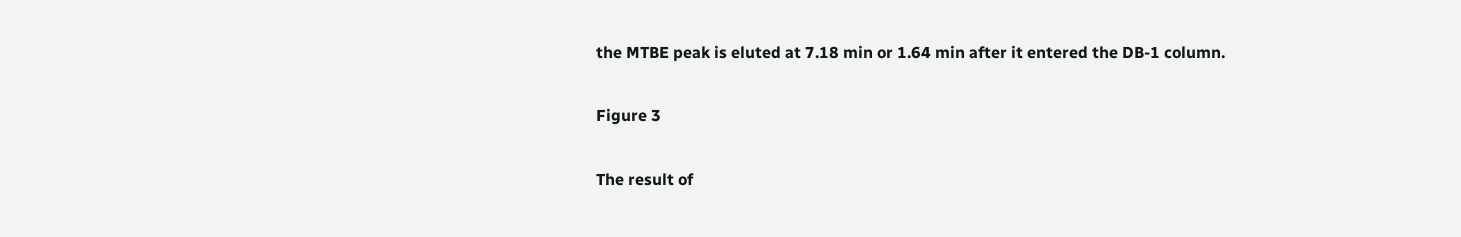the MTBE peak is eluted at 7.18 min or 1.64 min after it entered the DB-1 column.

Figure 3

The result of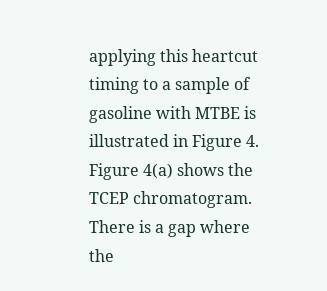applying this heartcut timing to a sample of gasoline with MTBE is illustrated in Figure 4. Figure 4(a) shows the TCEP chromatogram. There is a gap where the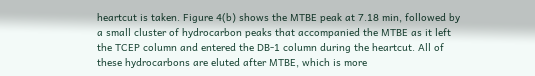heartcut is taken. Figure 4(b) shows the MTBE peak at 7.18 min, followed by a small cluster of hydrocarbon peaks that accompanied the MTBE as it left the TCEP column and entered the DB-1 column during the heartcut. All of these hydrocarbons are eluted after MTBE, which is more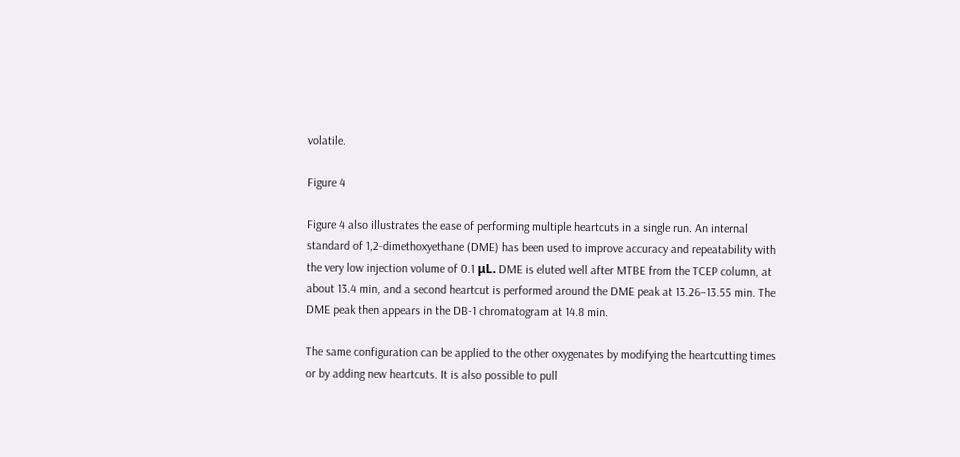volatile.

Figure 4

Figure 4 also illustrates the ease of performing multiple heartcuts in a single run. An internal standard of 1,2-dimethoxyethane (DME) has been used to improve accuracy and repeatability with the very low injection volume of 0.1 μL. DME is eluted well after MTBE from the TCEP column, at about 13.4 min, and a second heartcut is performed around the DME peak at 13.26–13.55 min. The DME peak then appears in the DB-1 chromatogram at 14.8 min.

The same configuration can be applied to the other oxygenates by modifying the heartcutting times or by adding new heartcuts. It is also possible to pull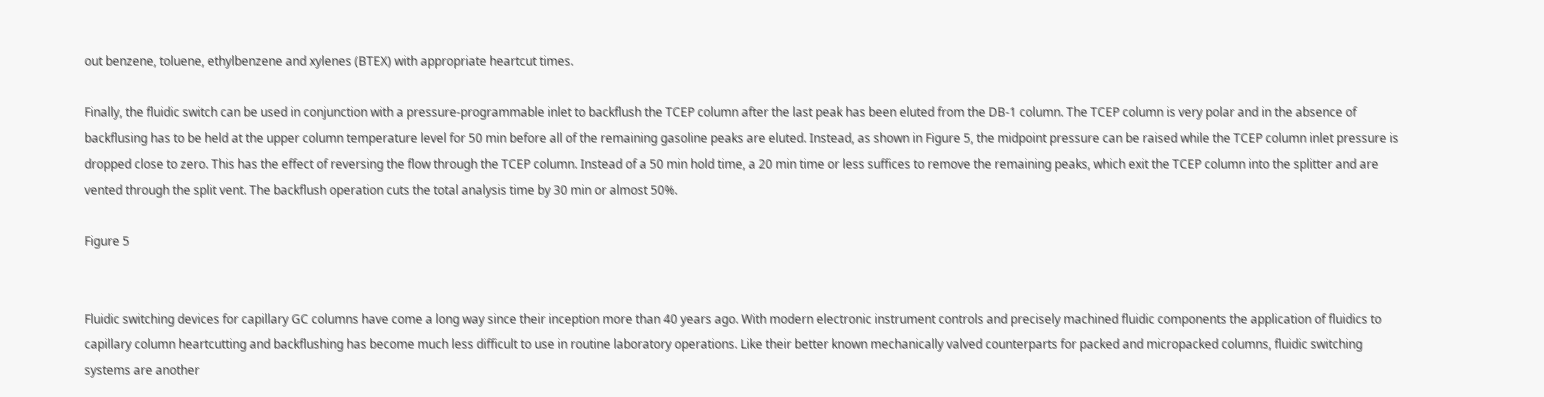out benzene, toluene, ethylbenzene and xylenes (BTEX) with appropriate heartcut times.

Finally, the fluidic switch can be used in conjunction with a pressure-programmable inlet to backflush the TCEP column after the last peak has been eluted from the DB-1 column. The TCEP column is very polar and in the absence of backflusing has to be held at the upper column temperature level for 50 min before all of the remaining gasoline peaks are eluted. Instead, as shown in Figure 5, the midpoint pressure can be raised while the TCEP column inlet pressure is dropped close to zero. This has the effect of reversing the flow through the TCEP column. Instead of a 50 min hold time, a 20 min time or less suffices to remove the remaining peaks, which exit the TCEP column into the splitter and are vented through the split vent. The backflush operation cuts the total analysis time by 30 min or almost 50%.

Figure 5


Fluidic switching devices for capillary GC columns have come a long way since their inception more than 40 years ago. With modern electronic instrument controls and precisely machined fluidic components the application of fluidics to capillary column heartcutting and backflushing has become much less difficult to use in routine laboratory operations. Like their better known mechanically valved counterparts for packed and micropacked columns, fluidic switching systems are another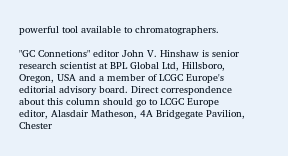powerful tool available to chromatographers.

"GC Connetions" editor John V. Hinshaw is senior research scientist at BPL Global Ltd, Hillsboro, Oregon, USA and a member of LCGC Europe's editorial advisory board. Direct correspondence about this column should go to LCGC Europe editor, Alasdair Matheson, 4A Bridgegate Pavilion, Chester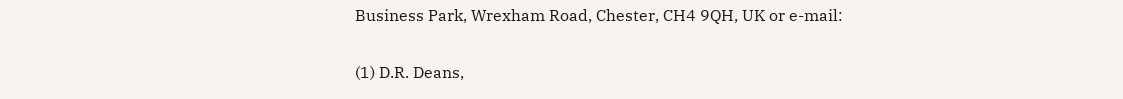Business Park, Wrexham Road, Chester, CH4 9QH, UK or e-mail:


(1) D.R. Deans,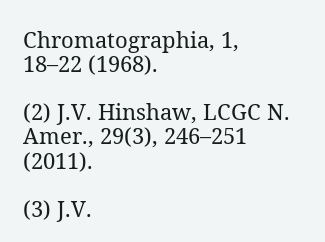Chromatographia, 1, 18–22 (1968).

(2) J.V. Hinshaw, LCGC N. Amer., 29(3), 246–251 (2011).

(3) J.V.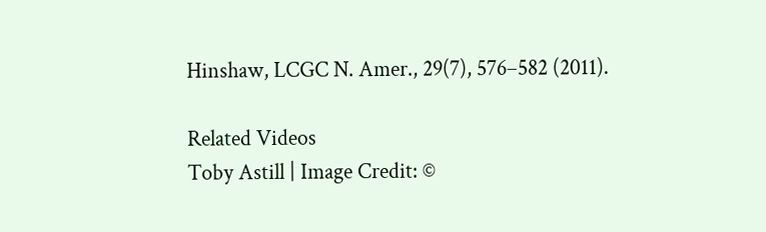Hinshaw, LCGC N. Amer., 29(7), 576–582 (2011).

Related Videos
Toby Astill | Image Credit: ©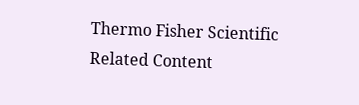Thermo Fisher Scientific
Related Content